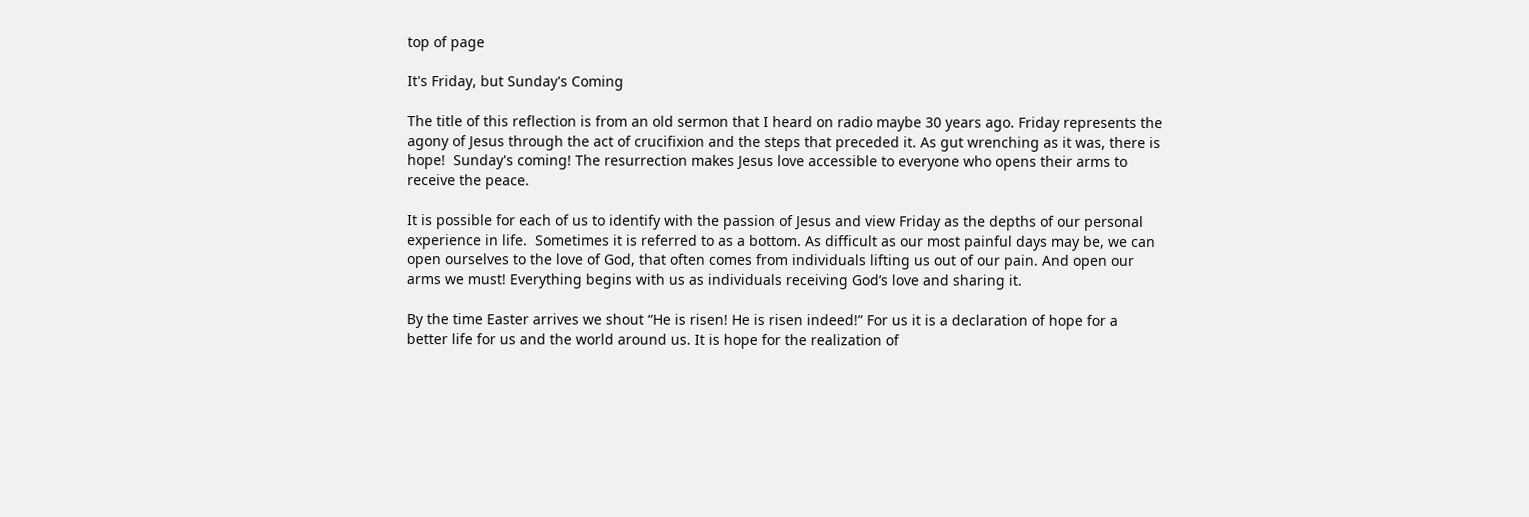top of page

It's Friday, but Sunday's Coming

The title of this reflection is from an old sermon that I heard on radio maybe 30 years ago. Friday represents the agony of Jesus through the act of crucifixion and the steps that preceded it. As gut wrenching as it was, there is hope!  Sunday's coming! The resurrection makes Jesus love accessible to everyone who opens their arms to receive the peace.

It is possible for each of us to identify with the passion of Jesus and view Friday as the depths of our personal experience in life.  Sometimes it is referred to as a bottom. As difficult as our most painful days may be, we can open ourselves to the love of God, that often comes from individuals lifting us out of our pain. And open our arms we must! Everything begins with us as individuals receiving God’s love and sharing it.

By the time Easter arrives we shout “He is risen! He is risen indeed!” For us it is a declaration of hope for a better life for us and the world around us. It is hope for the realization of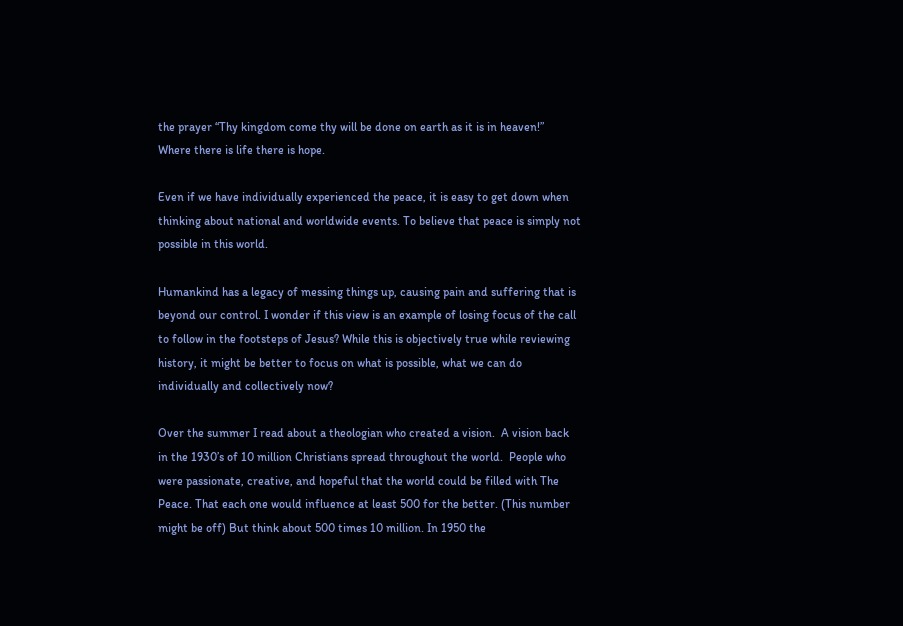the prayer “Thy kingdom come thy will be done on earth as it is in heaven!”  Where there is life there is hope.

Even if we have individually experienced the peace, it is easy to get down when thinking about national and worldwide events. To believe that peace is simply not possible in this world.

Humankind has a legacy of messing things up, causing pain and suffering that is beyond our control. I wonder if this view is an example of losing focus of the call to follow in the footsteps of Jesus? While this is objectively true while reviewing history, it might be better to focus on what is possible, what we can do individually and collectively now?

Over the summer I read about a theologian who created a vision.  A vision back in the 1930’s of 10 million Christians spread throughout the world.  People who were passionate, creative, and hopeful that the world could be filled with The Peace. That each one would influence at least 500 for the better. (This number might be off) But think about 500 times 10 million. In 1950 the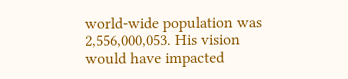world-wide population was 2,556,000,053. His vision would have impacted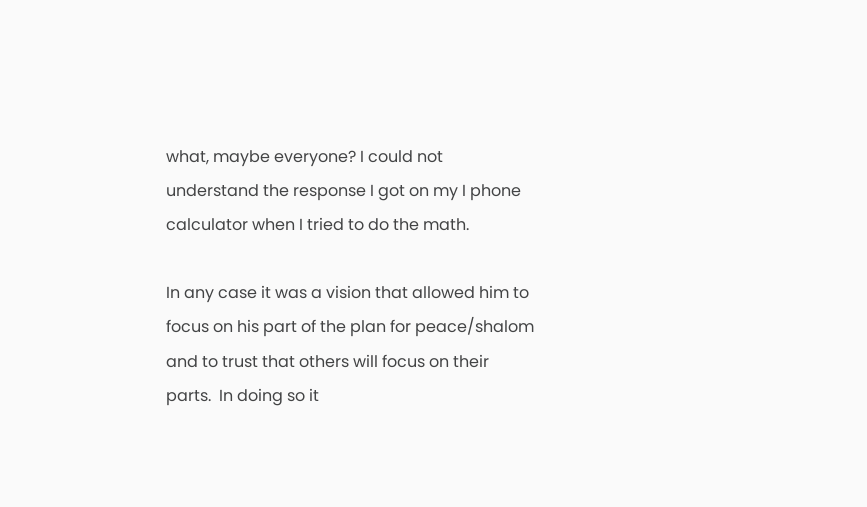what, maybe everyone? I could not understand the response I got on my I phone calculator when I tried to do the math.

In any case it was a vision that allowed him to focus on his part of the plan for peace/shalom and to trust that others will focus on their parts.  In doing so it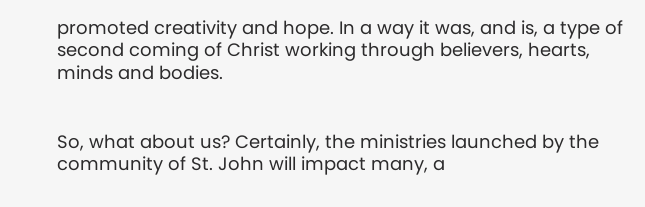promoted creativity and hope. In a way it was, and is, a type of second coming of Christ working through believers, hearts, minds and bodies.


So, what about us? Certainly, the ministries launched by the community of St. John will impact many, a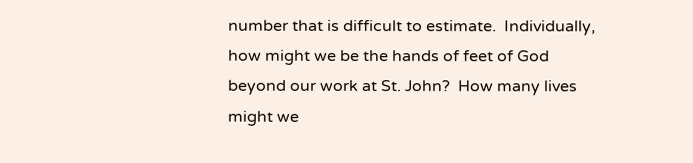number that is difficult to estimate.  Individually, how might we be the hands of feet of God beyond our work at St. John?  How many lives might we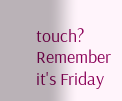touch? Remember it's Friday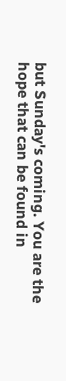but Sunday's coming. You are the hope that can be found in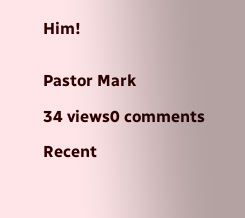Him!


Pastor Mark

34 views0 comments

Recent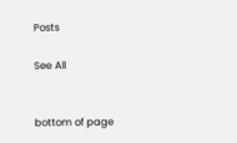Posts

See All


bottom of page